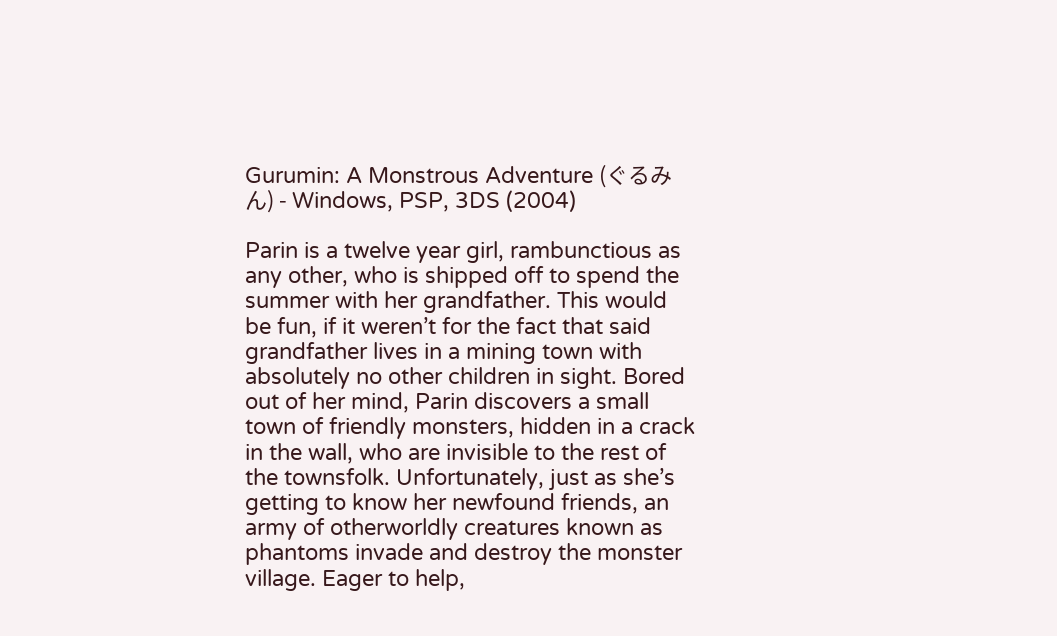Gurumin: A Monstrous Adventure (ぐるみん) - Windows, PSP, 3DS (2004)

Parin is a twelve year girl, rambunctious as any other, who is shipped off to spend the summer with her grandfather. This would be fun, if it weren’t for the fact that said grandfather lives in a mining town with absolutely no other children in sight. Bored out of her mind, Parin discovers a small town of friendly monsters, hidden in a crack in the wall, who are invisible to the rest of the townsfolk. Unfortunately, just as she’s getting to know her newfound friends, an army of otherworldly creatures known as phantoms invade and destroy the monster village. Eager to help,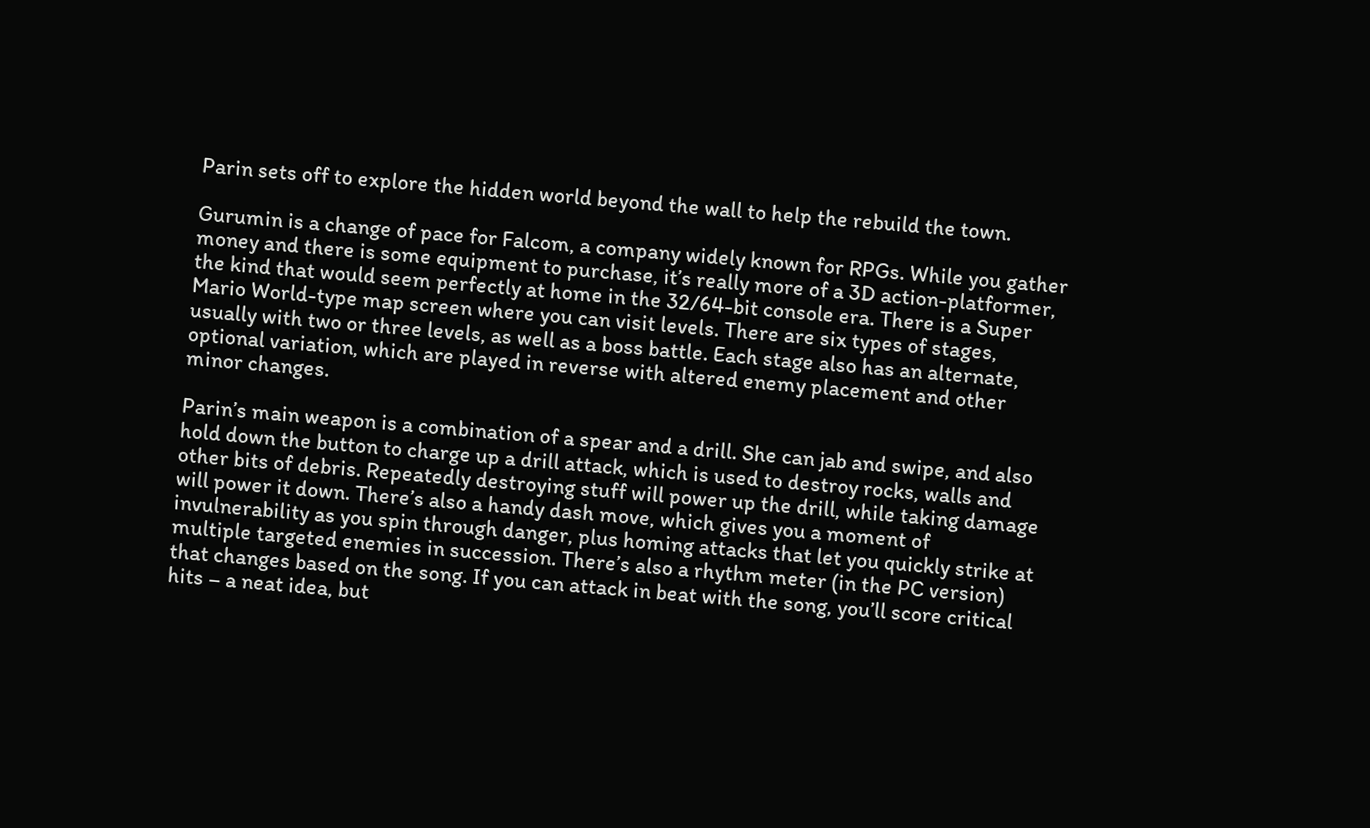Parin sets off to explore the hidden world beyond the wall to help the rebuild the town.

Gurumin is a change of pace for Falcom, a company widely known for RPGs. While you gather money and there is some equipment to purchase, it’s really more of a 3D action-platformer, the kind that would seem perfectly at home in the 32/64-bit console era. There is a Super Mario World-type map screen where you can visit levels. There are six types of stages, usually with two or three levels, as well as a boss battle. Each stage also has an alternate, optional variation, which are played in reverse with altered enemy placement and other minor changes.

Parin’s main weapon is a combination of a spear and a drill. She can jab and swipe, and also hold down the button to charge up a drill attack, which is used to destroy rocks, walls and other bits of debris. Repeatedly destroying stuff will power up the drill, while taking damage will power it down. There’s also a handy dash move, which gives you a moment of invulnerability as you spin through danger, plus homing attacks that let you quickly strike at multiple targeted enemies in succession. There’s also a rhythm meter (in the PC version) that changes based on the song. If you can attack in beat with the song, you’ll score critical hits – a neat idea, but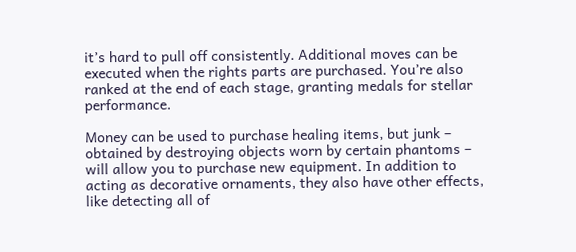it’s hard to pull off consistently. Additional moves can be executed when the rights parts are purchased. You’re also ranked at the end of each stage, granting medals for stellar performance.

Money can be used to purchase healing items, but junk – obtained by destroying objects worn by certain phantoms – will allow you to purchase new equipment. In addition to acting as decorative ornaments, they also have other effects, like detecting all of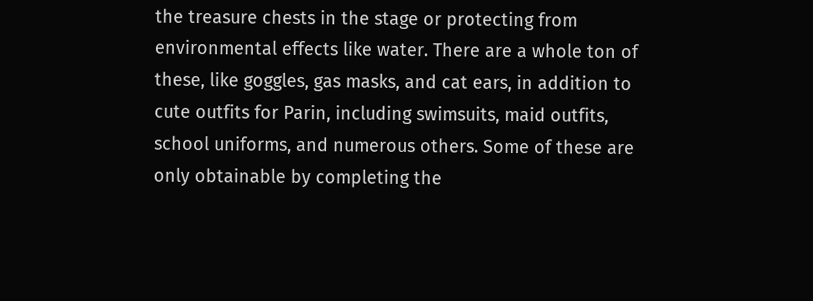the treasure chests in the stage or protecting from environmental effects like water. There are a whole ton of these, like goggles, gas masks, and cat ears, in addition to cute outfits for Parin, including swimsuits, maid outfits, school uniforms, and numerous others. Some of these are only obtainable by completing the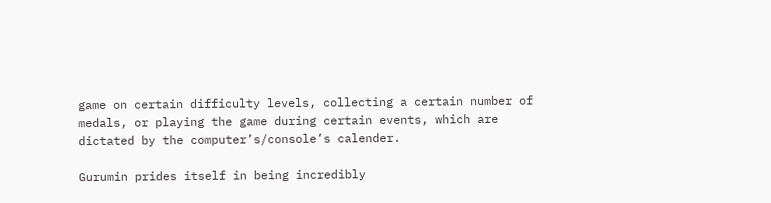game on certain difficulty levels, collecting a certain number of medals, or playing the game during certain events, which are dictated by the computer’s/console’s calender.

Gurumin prides itself in being incredibly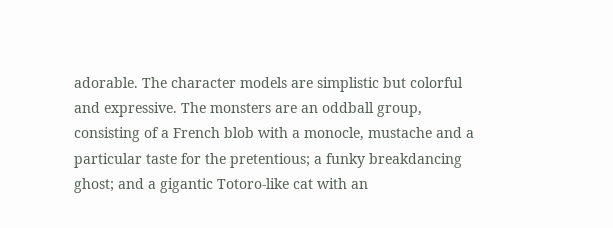adorable. The character models are simplistic but colorful and expressive. The monsters are an oddball group, consisting of a French blob with a monocle, mustache and a particular taste for the pretentious; a funky breakdancing ghost; and a gigantic Totoro-like cat with an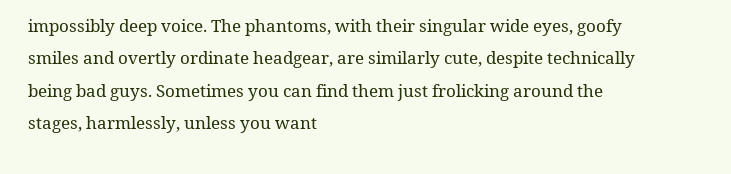impossibly deep voice. The phantoms, with their singular wide eyes, goofy smiles and overtly ordinate headgear, are similarly cute, despite technically being bad guys. Sometimes you can find them just frolicking around the stages, harmlessly, unless you want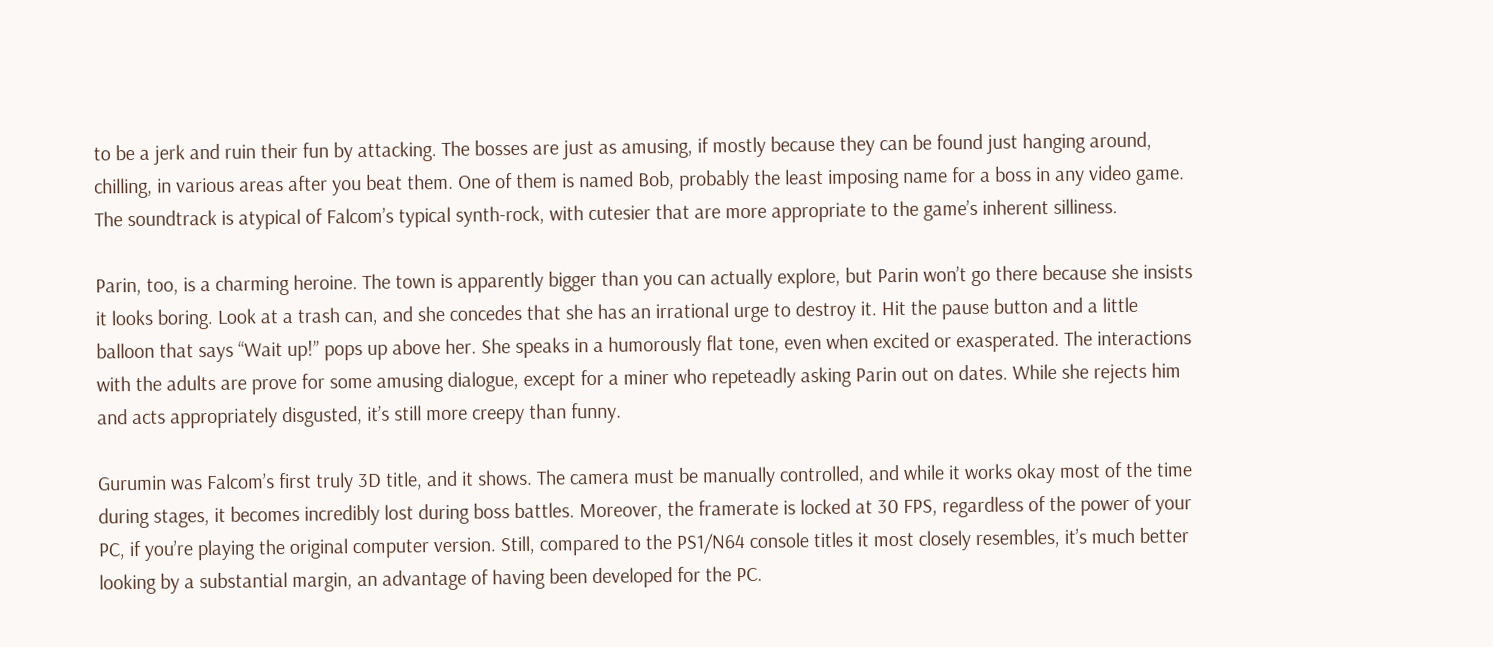to be a jerk and ruin their fun by attacking. The bosses are just as amusing, if mostly because they can be found just hanging around, chilling, in various areas after you beat them. One of them is named Bob, probably the least imposing name for a boss in any video game. The soundtrack is atypical of Falcom’s typical synth-rock, with cutesier that are more appropriate to the game’s inherent silliness.

Parin, too, is a charming heroine. The town is apparently bigger than you can actually explore, but Parin won’t go there because she insists it looks boring. Look at a trash can, and she concedes that she has an irrational urge to destroy it. Hit the pause button and a little balloon that says “Wait up!” pops up above her. She speaks in a humorously flat tone, even when excited or exasperated. The interactions with the adults are prove for some amusing dialogue, except for a miner who repeteadly asking Parin out on dates. While she rejects him and acts appropriately disgusted, it’s still more creepy than funny.

Gurumin was Falcom’s first truly 3D title, and it shows. The camera must be manually controlled, and while it works okay most of the time during stages, it becomes incredibly lost during boss battles. Moreover, the framerate is locked at 30 FPS, regardless of the power of your PC, if you’re playing the original computer version. Still, compared to the PS1/N64 console titles it most closely resembles, it’s much better looking by a substantial margin, an advantage of having been developed for the PC.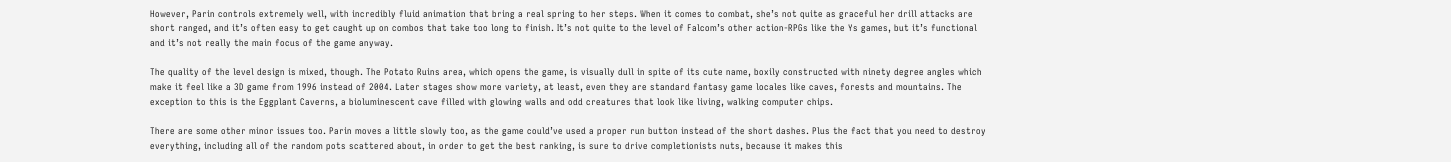However, Parin controls extremely well, with incredibly fluid animation that bring a real spring to her steps. When it comes to combat, she’s not quite as graceful her drill attacks are short ranged, and it’s often easy to get caught up on combos that take too long to finish. It’s not quite to the level of Falcom’s other action-RPGs like the Ys games, but it’s functional and it’s not really the main focus of the game anyway.

The quality of the level design is mixed, though. The Potato Ruins area, which opens the game, is visually dull in spite of its cute name, boxily constructed with ninety degree angles which make it feel like a 3D game from 1996 instead of 2004. Later stages show more variety, at least, even they are standard fantasy game locales like caves, forests and mountains. The exception to this is the Eggplant Caverns, a bioluminescent cave filled with glowing walls and odd creatures that look like living, walking computer chips.

There are some other minor issues too. Parin moves a little slowly too, as the game could’ve used a proper run button instead of the short dashes. Plus the fact that you need to destroy everything, including all of the random pots scattered about, in order to get the best ranking, is sure to drive completionists nuts, because it makes this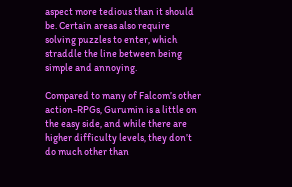aspect more tedious than it should be. Certain areas also require solving puzzles to enter, which straddle the line between being simple and annoying.

Compared to many of Falcom’s other action-RPGs, Gurumin is a little on the easy side, and while there are higher difficulty levels, they don’t do much other than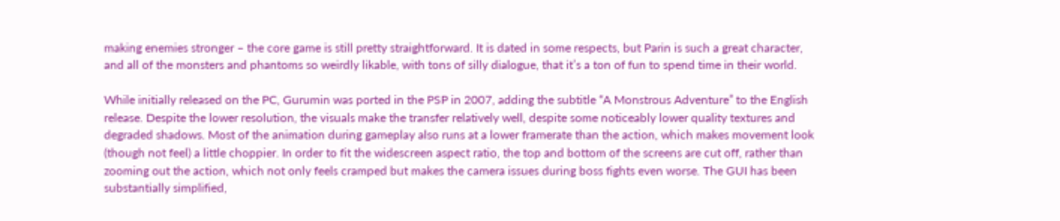making enemies stronger – the core game is still pretty straightforward. It is dated in some respects, but Parin is such a great character, and all of the monsters and phantoms so weirdly likable, with tons of silly dialogue, that it’s a ton of fun to spend time in their world.

While initially released on the PC, Gurumin was ported in the PSP in 2007, adding the subtitle “A Monstrous Adventure” to the English release. Despite the lower resolution, the visuals make the transfer relatively well, despite some noticeably lower quality textures and degraded shadows. Most of the animation during gameplay also runs at a lower framerate than the action, which makes movement look (though not feel) a little choppier. In order to fit the widescreen aspect ratio, the top and bottom of the screens are cut off, rather than zooming out the action, which not only feels cramped but makes the camera issues during boss fights even worse. The GUI has been substantially simplified,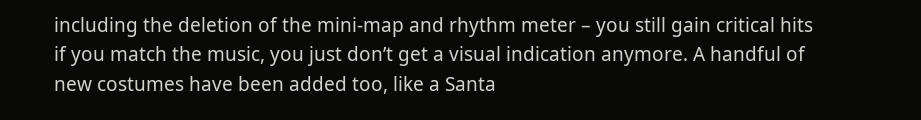including the deletion of the mini-map and rhythm meter – you still gain critical hits if you match the music, you just don’t get a visual indication anymore. A handful of new costumes have been added too, like a Santa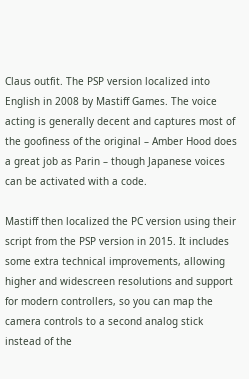Claus outfit. The PSP version localized into English in 2008 by Mastiff Games. The voice acting is generally decent and captures most of the goofiness of the original – Amber Hood does a great job as Parin – though Japanese voices can be activated with a code.

Mastiff then localized the PC version using their script from the PSP version in 2015. It includes some extra technical improvements, allowing higher and widescreen resolutions and support for modern controllers, so you can map the camera controls to a second analog stick instead of the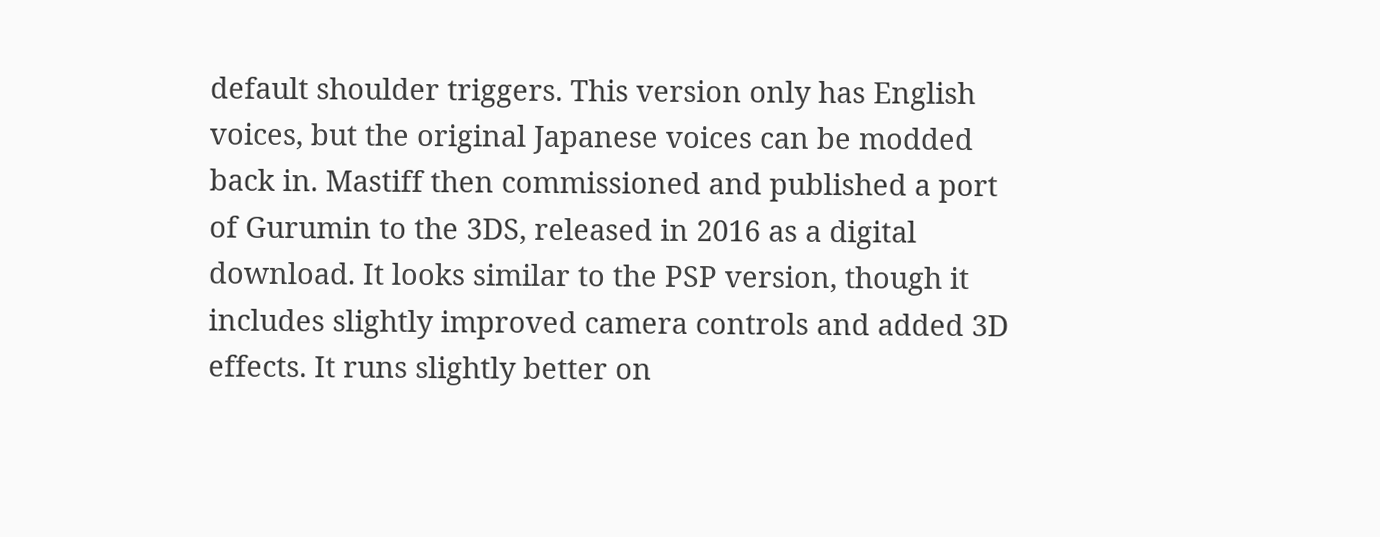default shoulder triggers. This version only has English voices, but the original Japanese voices can be modded back in. Mastiff then commissioned and published a port of Gurumin to the 3DS, released in 2016 as a digital download. It looks similar to the PSP version, though it includes slightly improved camera controls and added 3D effects. It runs slightly better on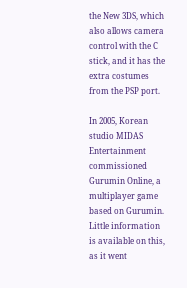the New 3DS, which also allows camera control with the C stick, and it has the extra costumes from the PSP port.

In 2005, Korean studio MIDAS Entertainment commissioned Gurumin Online, a multiplayer game based on Gurumin. Little information is available on this, as it went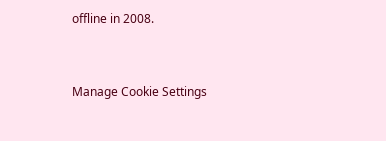offline in 2008.


Manage Cookie Settings